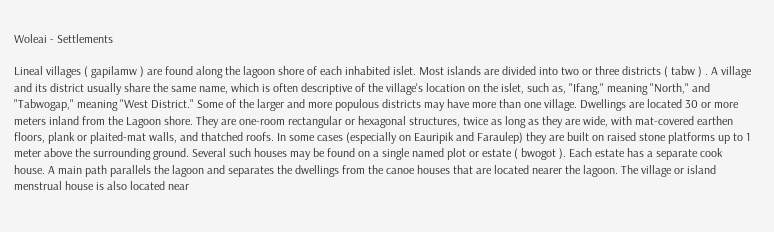Woleai - Settlements

Lineal villages ( gapilamw ) are found along the lagoon shore of each inhabited islet. Most islands are divided into two or three districts ( tabw ) . A village and its district usually share the same name, which is often descriptive of the village's location on the islet, such as, "Ifang," meaning "North," and "Tabwogap," meaning "West District." Some of the larger and more populous districts may have more than one village. Dwellings are located 30 or more meters inland from the Lagoon shore. They are one-room rectangular or hexagonal structures, twice as long as they are wide, with mat-covered earthen floors, plank or plaited-mat walls, and thatched roofs. In some cases (especially on Eauripik and Faraulep) they are built on raised stone platforms up to 1 meter above the surrounding ground. Several such houses may be found on a single named plot or estate ( bwogot ). Each estate has a separate cook house. A main path parallels the lagoon and separates the dwellings from the canoe houses that are located nearer the lagoon. The village or island menstrual house is also located near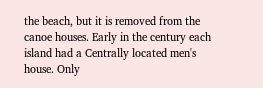the beach, but it is removed from the canoe houses. Early in the century each island had a Centrally located men's house. Only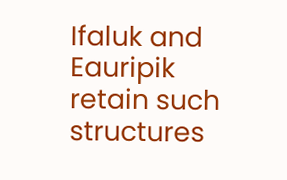Ifaluk and Eauripik retain such structures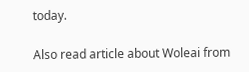today.

Also read article about Woleai from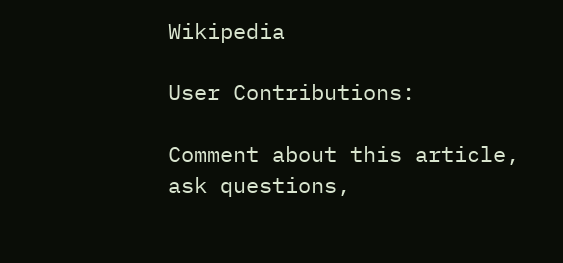Wikipedia

User Contributions:

Comment about this article, ask questions,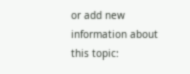or add new information about this topic: